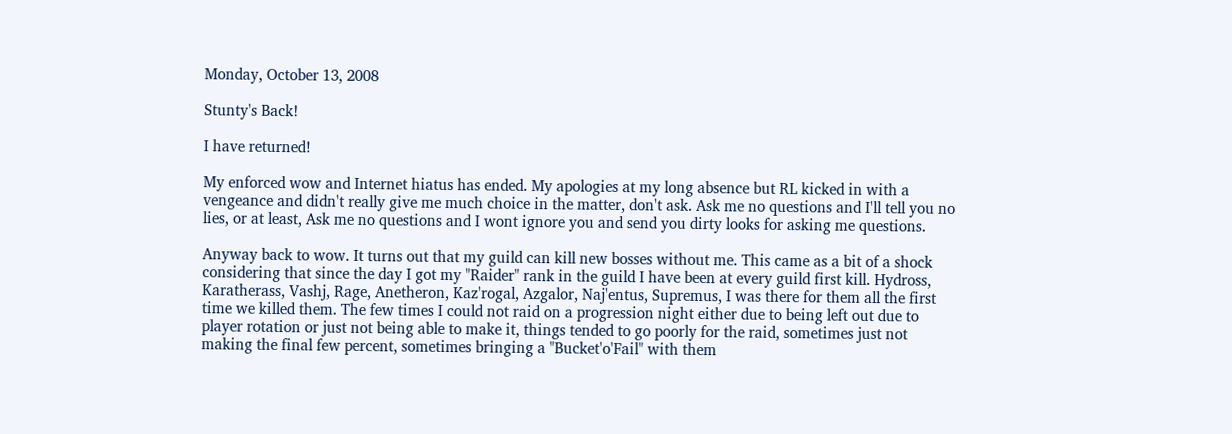Monday, October 13, 2008

Stunty's Back!

I have returned!

My enforced wow and Internet hiatus has ended. My apologies at my long absence but RL kicked in with a vengeance and didn't really give me much choice in the matter, don't ask. Ask me no questions and I'll tell you no lies, or at least, Ask me no questions and I wont ignore you and send you dirty looks for asking me questions.

Anyway back to wow. It turns out that my guild can kill new bosses without me. This came as a bit of a shock considering that since the day I got my "Raider" rank in the guild I have been at every guild first kill. Hydross, Karatherass, Vashj, Rage, Anetheron, Kaz'rogal, Azgalor, Naj'entus, Supremus, I was there for them all the first time we killed them. The few times I could not raid on a progression night either due to being left out due to player rotation or just not being able to make it, things tended to go poorly for the raid, sometimes just not making the final few percent, sometimes bringing a "Bucket'o'Fail" with them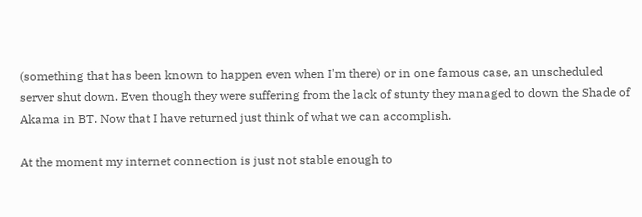(something that has been known to happen even when I'm there) or in one famous case, an unscheduled server shut down. Even though they were suffering from the lack of stunty they managed to down the Shade of Akama in BT. Now that I have returned just think of what we can accomplish.

At the moment my internet connection is just not stable enough to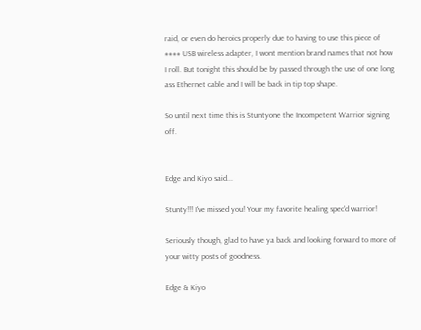raid, or even do heroics properly due to having to use this piece of #### USB wireless adapter, I wont mention brand names that not how I roll. But tonight this should be by passed through the use of one long ass Ethernet cable and I will be back in tip top shape.

So until next time this is Stuntyone the Incompetent Warrior signing off.


Edge and Kiyo said...

Stunty!!! I've missed you! Your my favorite healing spec'd warrior!

Seriously though, glad to have ya back and looking forward to more of your witty posts of goodness.

Edge & Kiyo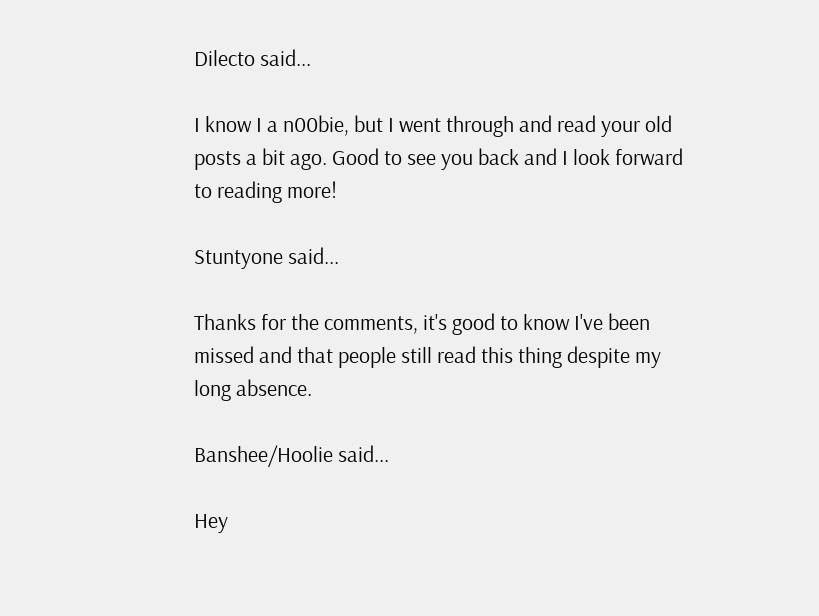Dilecto said...

I know I a n00bie, but I went through and read your old posts a bit ago. Good to see you back and I look forward to reading more!

Stuntyone said...

Thanks for the comments, it's good to know I've been missed and that people still read this thing despite my long absence.

Banshee/Hoolie said...

Hey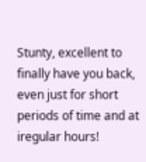Stunty, excellent to finally have you back, even just for short periods of time and at iregular hours!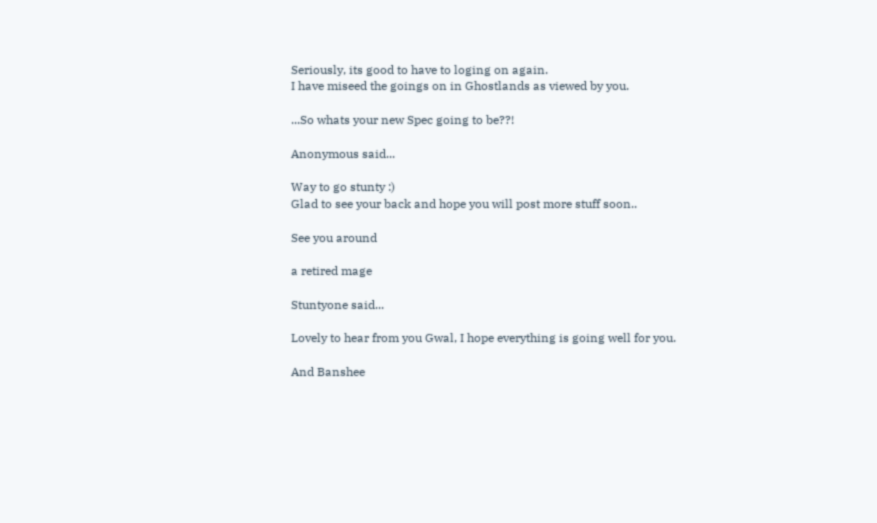Seriously, its good to have to loging on again.
I have miseed the goings on in Ghostlands as viewed by you.

...So whats your new Spec going to be??!

Anonymous said...

Way to go stunty :)
Glad to see your back and hope you will post more stuff soon..

See you around

a retired mage

Stuntyone said...

Lovely to hear from you Gwal, I hope everything is going well for you.

And Banshee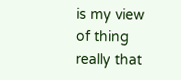is my view of thing really that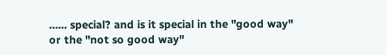...... special? and is it special in the "good way" or the "not so good way"